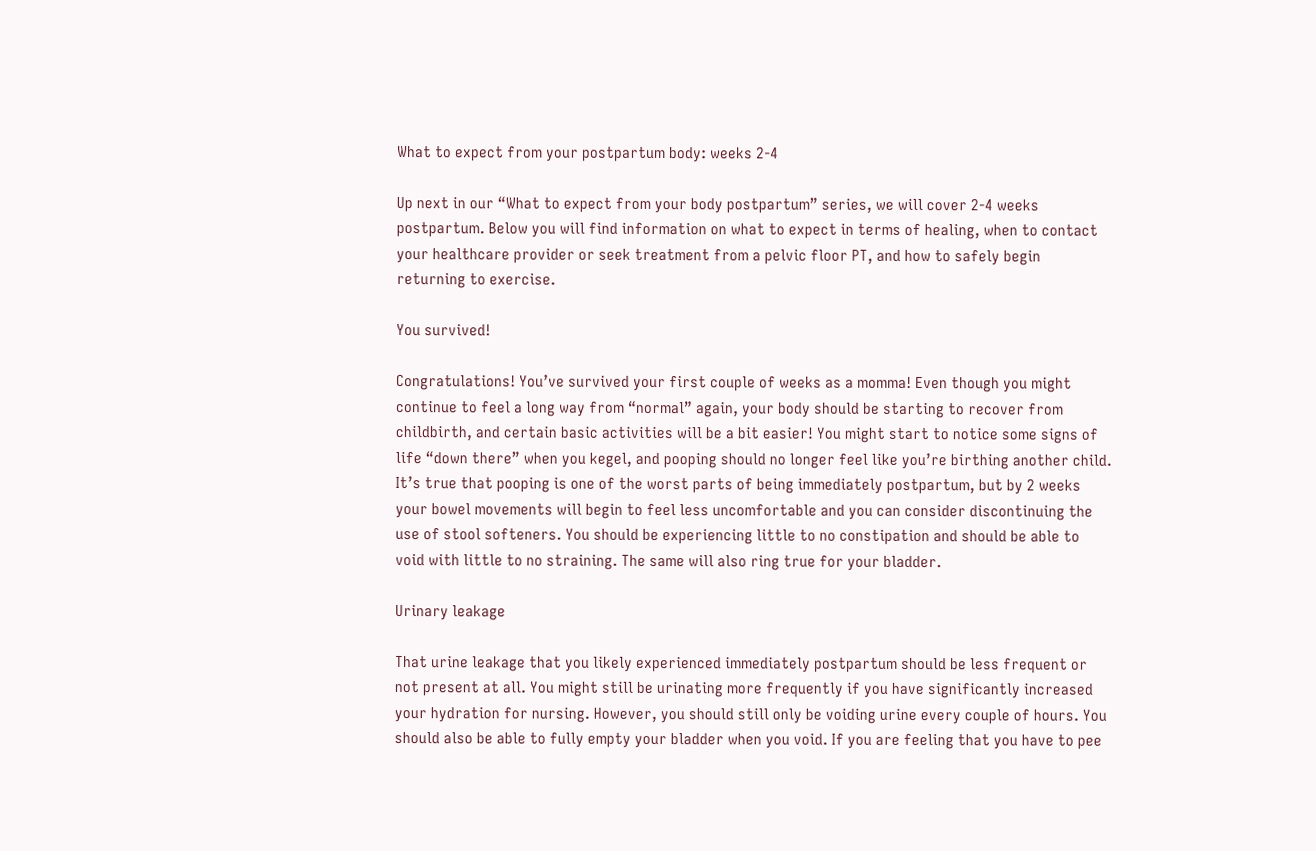What to expect from your postpartum body: weeks 2-4

Up next in our “What to expect from your body postpartum” series, we will cover 2-4 weeks postpartum. Below you will find information on what to expect in terms of healing, when to contact your healthcare provider or seek treatment from a pelvic floor PT, and how to safely begin returning to exercise.

You survived!

Congratulations! You’ve survived your first couple of weeks as a momma! Even though you might continue to feel a long way from “normal” again, your body should be starting to recover from childbirth, and certain basic activities will be a bit easier! You might start to notice some signs of life “down there” when you kegel, and pooping should no longer feel like you’re birthing another child. It’s true that pooping is one of the worst parts of being immediately postpartum, but by 2 weeks your bowel movements will begin to feel less uncomfortable and you can consider discontinuing the use of stool softeners. You should be experiencing little to no constipation and should be able to void with little to no straining. The same will also ring true for your bladder.

Urinary leakage

That urine leakage that you likely experienced immediately postpartum should be less frequent or not present at all. You might still be urinating more frequently if you have significantly increased your hydration for nursing. However, you should still only be voiding urine every couple of hours. You should also be able to fully empty your bladder when you void. If you are feeling that you have to pee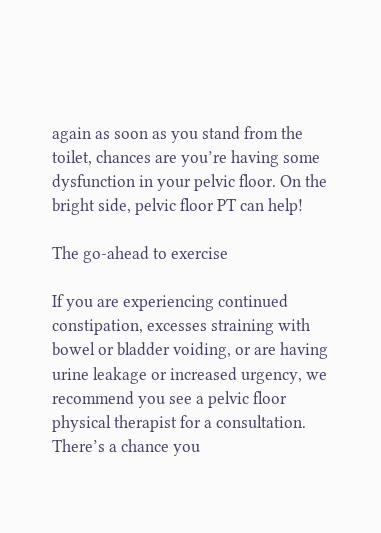again as soon as you stand from the toilet, chances are you’re having some dysfunction in your pelvic floor. On the bright side, pelvic floor PT can help!

The go-ahead to exercise

If you are experiencing continued constipation, excesses straining with bowel or bladder voiding, or are having urine leakage or increased urgency, we recommend you see a pelvic floor physical therapist for a consultation. There’s a chance you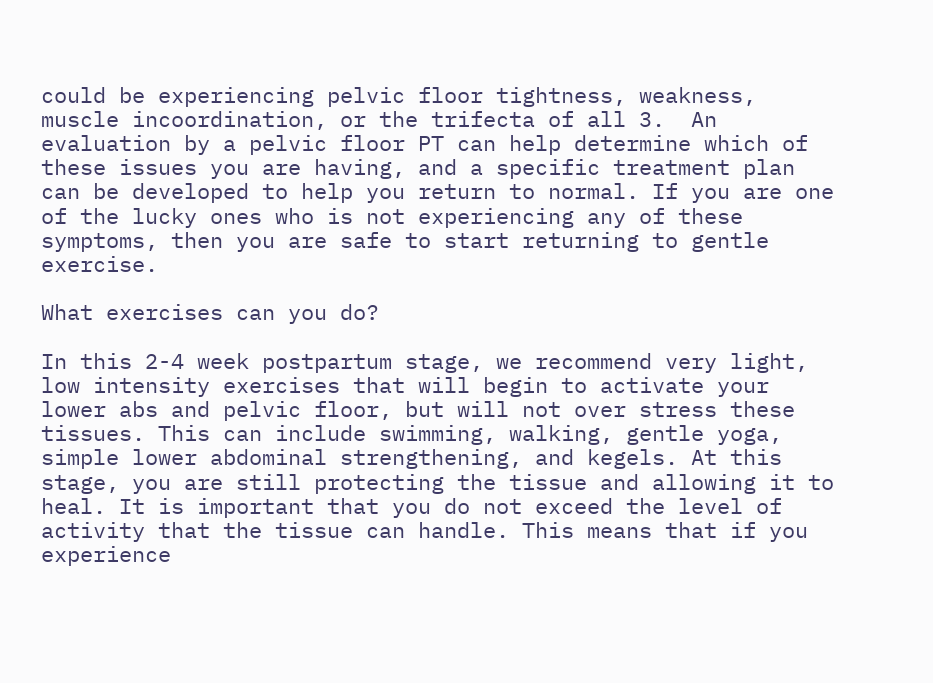could be experiencing pelvic floor tightness, weakness, muscle incoordination, or the trifecta of all 3.  An evaluation by a pelvic floor PT can help determine which of these issues you are having, and a specific treatment plan can be developed to help you return to normal. If you are one of the lucky ones who is not experiencing any of these symptoms, then you are safe to start returning to gentle exercise.

What exercises can you do?

In this 2-4 week postpartum stage, we recommend very light, low intensity exercises that will begin to activate your lower abs and pelvic floor, but will not over stress these tissues. This can include swimming, walking, gentle yoga, simple lower abdominal strengthening, and kegels. At this stage, you are still protecting the tissue and allowing it to heal. It is important that you do not exceed the level of activity that the tissue can handle. This means that if you experience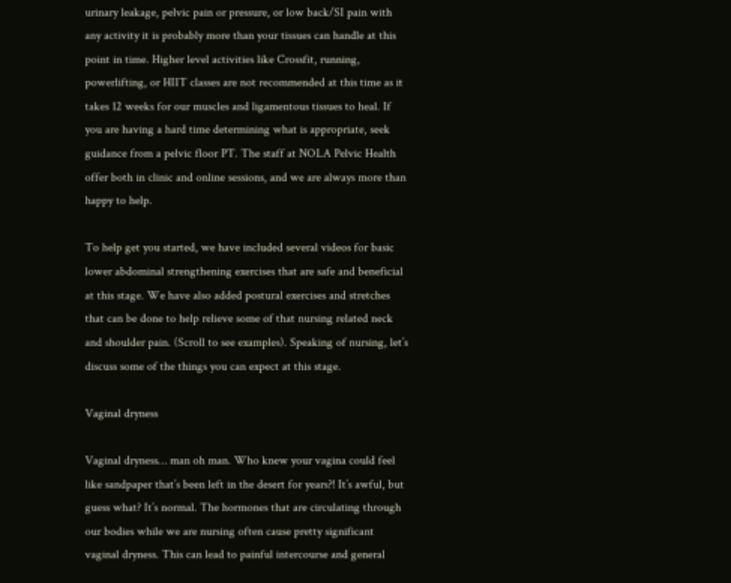urinary leakage, pelvic pain or pressure, or low back/SI pain with any activity it is probably more than your tissues can handle at this point in time. Higher level activities like Crossfit, running, powerlifting, or HIIT classes are not recommended at this time as it takes 12 weeks for our muscles and ligamentous tissues to heal. If you are having a hard time determining what is appropriate, seek guidance from a pelvic floor PT. The staff at NOLA Pelvic Health offer both in clinic and online sessions, and we are always more than happy to help.

To help get you started, we have included several videos for basic lower abdominal strengthening exercises that are safe and beneficial at this stage. We have also added postural exercises and stretches that can be done to help relieve some of that nursing related neck and shoulder pain. (Scroll to see examples). Speaking of nursing, let’s discuss some of the things you can expect at this stage.

Vaginal dryness

Vaginal dryness… man oh man. Who knew your vagina could feel like sandpaper that’s been left in the desert for years?! It’s awful, but guess what? It’s normal. The hormones that are circulating through our bodies while we are nursing often cause pretty significant vaginal dryness. This can lead to painful intercourse and general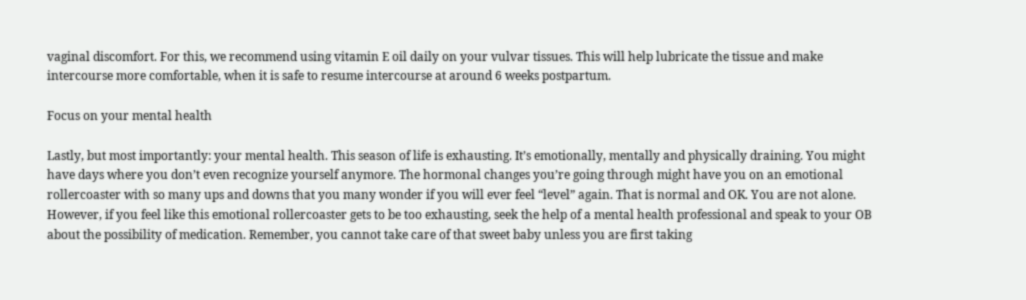vaginal discomfort. For this, we recommend using vitamin E oil daily on your vulvar tissues. This will help lubricate the tissue and make intercourse more comfortable, when it is safe to resume intercourse at around 6 weeks postpartum.

Focus on your mental health

Lastly, but most importantly: your mental health. This season of life is exhausting. It’s emotionally, mentally and physically draining. You might have days where you don’t even recognize yourself anymore. The hormonal changes you’re going through might have you on an emotional rollercoaster with so many ups and downs that you many wonder if you will ever feel “level” again. That is normal and OK. You are not alone. However, if you feel like this emotional rollercoaster gets to be too exhausting, seek the help of a mental health professional and speak to your OB about the possibility of medication. Remember, you cannot take care of that sweet baby unless you are first taking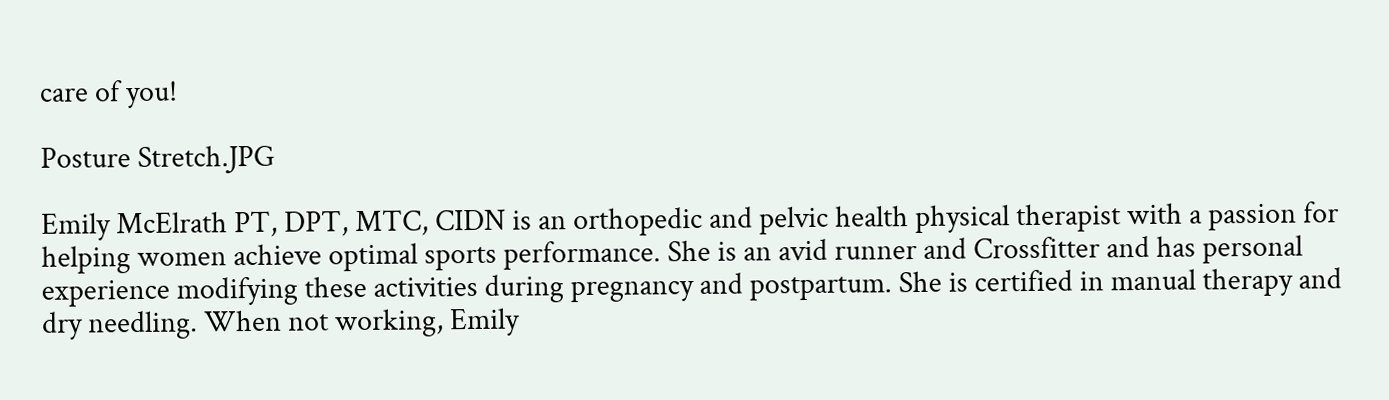care of you!

Posture Stretch.JPG

Emily McElrath PT, DPT, MTC, CIDN is an orthopedic and pelvic health physical therapist with a passion for helping women achieve optimal sports performance. She is an avid runner and Crossfitter and has personal experience modifying these activities during pregnancy and postpartum. She is certified in manual therapy and dry needling. When not working, Emily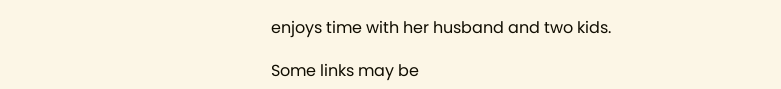enjoys time with her husband and two kids.

Some links may be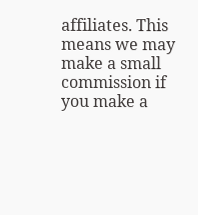affiliates. This means we may make a small commission if you make a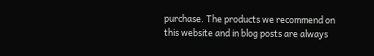purchase. The products we recommend on this website and in blog posts are always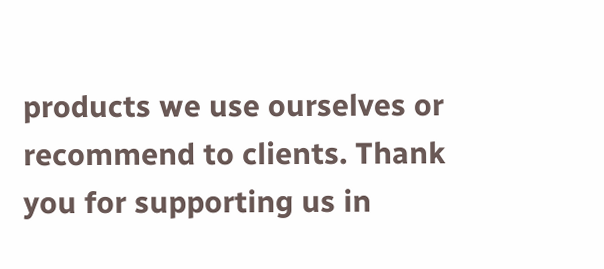products we use ourselves or recommend to clients. Thank you for supporting us in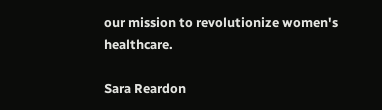our mission to revolutionize women's healthcare.

Sara Reardon